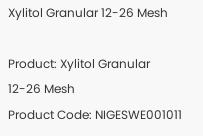Xylitol Granular 12-26 Mesh

Product: Xylitol Granular 12-26 Mesh
Product Code: NIGESWE001011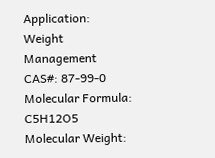Application: Weight Management
CAS#: 87-99-0
Molecular Formula: C5H12O5
Molecular Weight: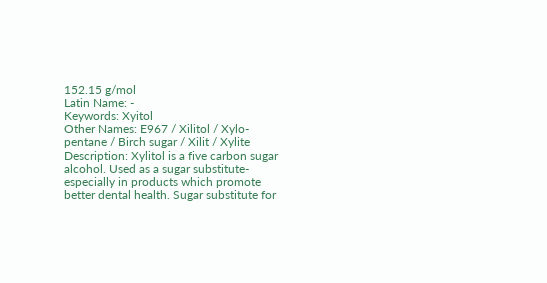152.15 g/mol
Latin Name: -
Keywords: Xyitol
Other Names: E967 / Xilitol / Xylo-pentane / Birch sugar / Xilit / Xylite
Description: Xylitol is a five carbon sugar alcohol. Used as a sugar substitute- especially in products which promote better dental health. Sugar substitute for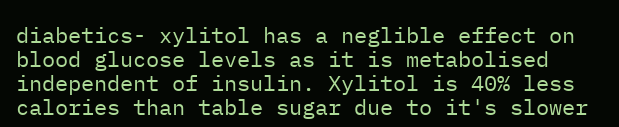diabetics- xylitol has a neglible effect on blood glucose levels as it is metabolised independent of insulin. Xylitol is 40% less calories than table sugar due to it's slower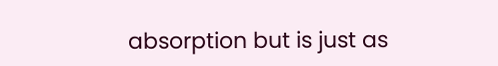absorption but is just as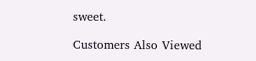sweet.

Customers Also Viewed